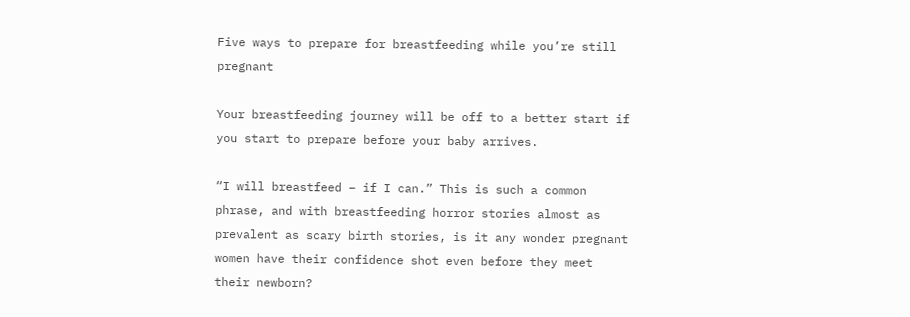Five ways to prepare for breastfeeding while you’re still pregnant

Your breastfeeding journey will be off to a better start if you start to prepare before your baby arrives.

“I will breastfeed – if I can.” This is such a common phrase, and with breastfeeding horror stories almost as prevalent as scary birth stories, is it any wonder pregnant women have their confidence shot even before they meet their newborn?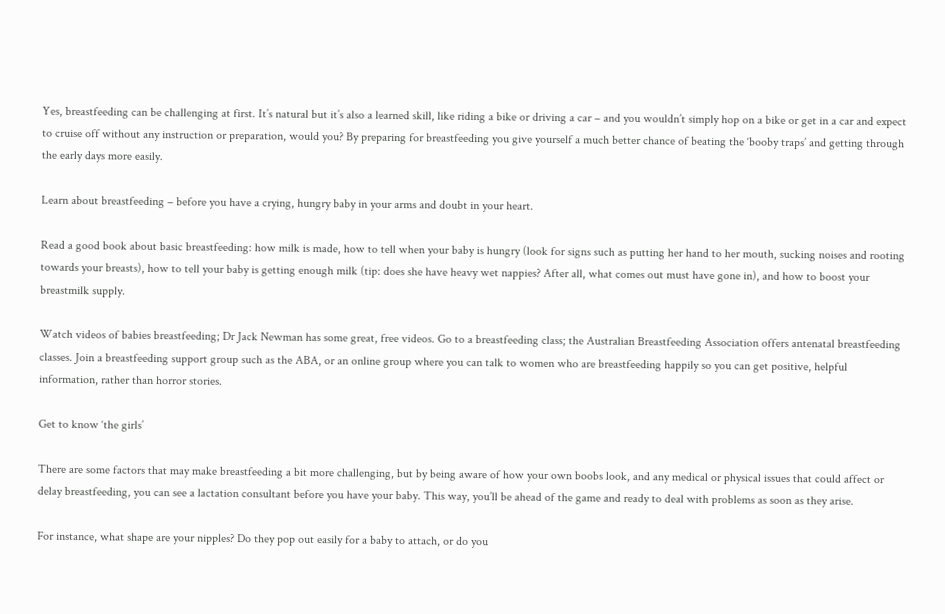Yes, breastfeeding can be challenging at first. It’s natural but it’s also a learned skill, like riding a bike or driving a car – and you wouldn’t simply hop on a bike or get in a car and expect to cruise off without any instruction or preparation, would you? By preparing for breastfeeding you give yourself a much better chance of beating the ‘booby traps’ and getting through the early days more easily.

Learn about breastfeeding – before you have a crying, hungry baby in your arms and doubt in your heart.

Read a good book about basic breastfeeding: how milk is made, how to tell when your baby is hungry (look for signs such as putting her hand to her mouth, sucking noises and rooting towards your breasts), how to tell your baby is getting enough milk (tip: does she have heavy wet nappies? After all, what comes out must have gone in), and how to boost your breastmilk supply.

Watch videos of babies breastfeeding; Dr Jack Newman has some great, free videos. Go to a breastfeeding class; the Australian Breastfeeding Association offers antenatal breastfeeding classes. Join a breastfeeding support group such as the ABA, or an online group where you can talk to women who are breastfeeding happily so you can get positive, helpful information, rather than horror stories.

Get to know ‘the girls’

There are some factors that may make breastfeeding a bit more challenging, but by being aware of how your own boobs look, and any medical or physical issues that could affect or delay breastfeeding, you can see a lactation consultant before you have your baby. This way, you’ll be ahead of the game and ready to deal with problems as soon as they arise.

For instance, what shape are your nipples? Do they pop out easily for a baby to attach, or do you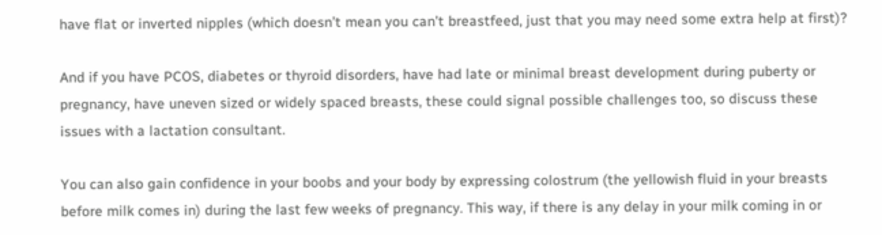have flat or inverted nipples (which doesn’t mean you can’t breastfeed, just that you may need some extra help at first)?

And if you have PCOS, diabetes or thyroid disorders, have had late or minimal breast development during puberty or pregnancy, have uneven sized or widely spaced breasts, these could signal possible challenges too, so discuss these issues with a lactation consultant.

You can also gain confidence in your boobs and your body by expressing colostrum (the yellowish fluid in your breasts before milk comes in) during the last few weeks of pregnancy. This way, if there is any delay in your milk coming in or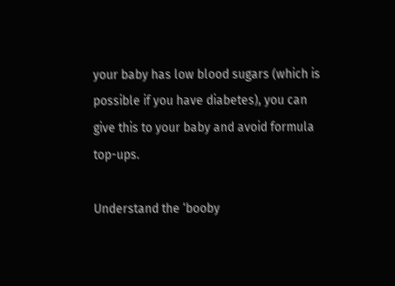your baby has low blood sugars (which is possible if you have diabetes), you can give this to your baby and avoid formula top-ups.

Understand the ‘booby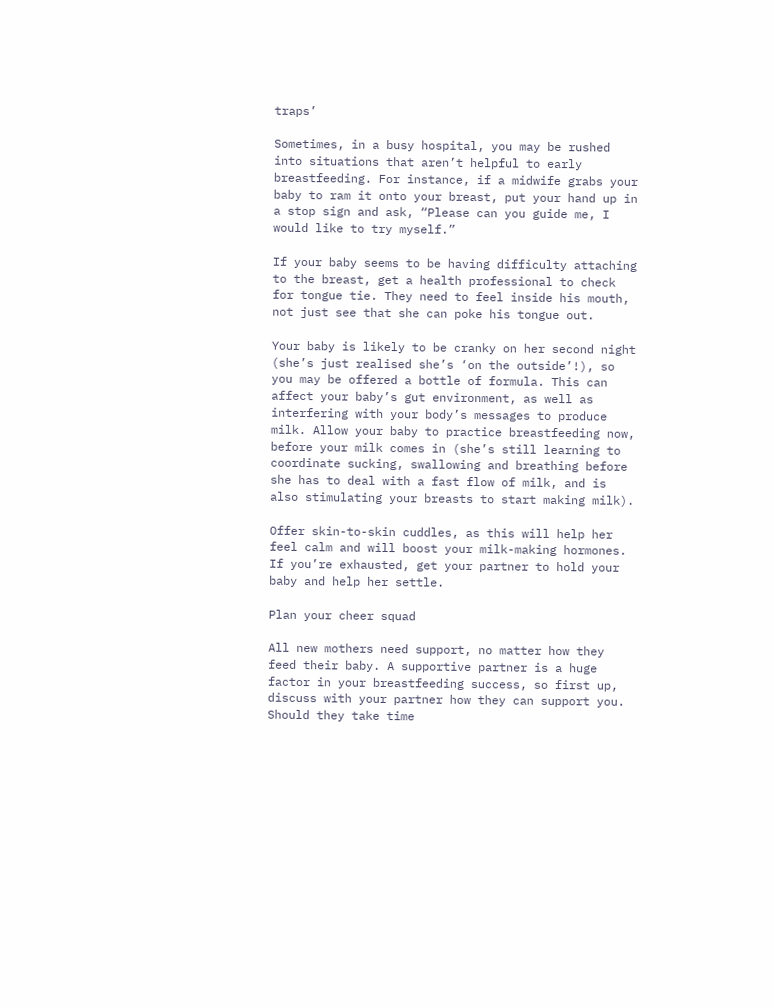traps’

Sometimes, in a busy hospital, you may be rushed into situations that aren’t helpful to early breastfeeding. For instance, if a midwife grabs your baby to ram it onto your breast, put your hand up in a stop sign and ask, “Please can you guide me, I would like to try myself.”

If your baby seems to be having difficulty attaching to the breast, get a health professional to check for tongue tie. They need to feel inside his mouth, not just see that she can poke his tongue out.

Your baby is likely to be cranky on her second night (she’s just realised she’s ‘on the outside’!), so you may be offered a bottle of formula. This can affect your baby’s gut environment, as well as interfering with your body’s messages to produce milk. Allow your baby to practice breastfeeding now, before your milk comes in (she’s still learning to coordinate sucking, swallowing and breathing before she has to deal with a fast flow of milk, and is also stimulating your breasts to start making milk).

Offer skin-to-skin cuddles, as this will help her feel calm and will boost your milk-making hormones. If you’re exhausted, get your partner to hold your baby and help her settle.

Plan your cheer squad

All new mothers need support, no matter how they feed their baby. A supportive partner is a huge factor in your breastfeeding success, so first up, discuss with your partner how they can support you. Should they take time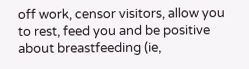off work, censor visitors, allow you to rest, feed you and be positive about breastfeeding (ie,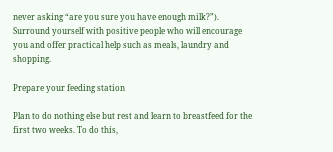never asking “are you sure you have enough milk?”). Surround yourself with positive people who will encourage you and offer practical help such as meals, laundry and shopping.

Prepare your feeding station

Plan to do nothing else but rest and learn to breastfeed for the first two weeks. To do this,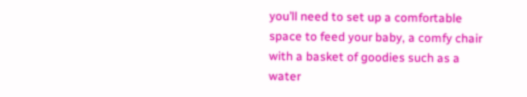you’ll need to set up a comfortable space to feed your baby, a comfy chair with a basket of goodies such as a water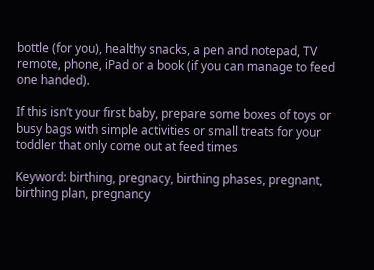bottle (for you), healthy snacks, a pen and notepad, TV remote, phone, iPad or a book (if you can manage to feed one handed).

If this isn’t your first baby, prepare some boxes of toys or busy bags with simple activities or small treats for your toddler that only come out at feed times

Keyword: birthing, pregnacy, birthing phases, pregnant, birthing plan, pregnancy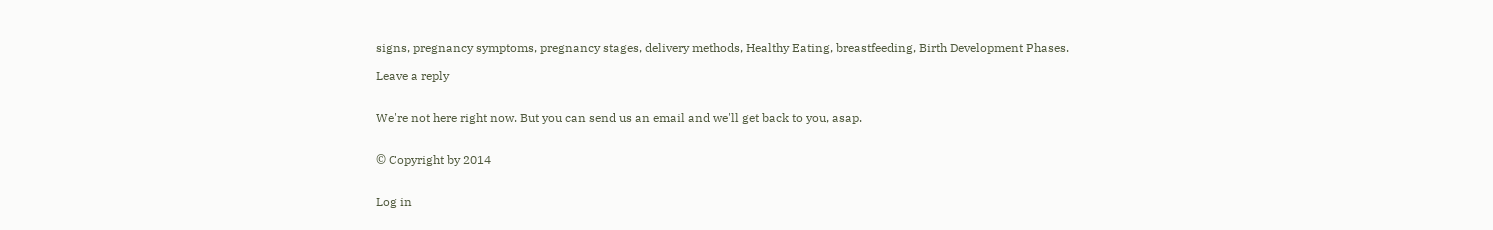signs, pregnancy symptoms, pregnancy stages, delivery methods, Healthy Eating, breastfeeding, Birth Development Phases.

Leave a reply


We're not here right now. But you can send us an email and we'll get back to you, asap.


© Copyright by 2014


Log in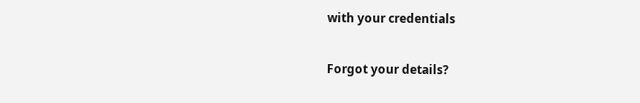with your credentials

Forgot your details?